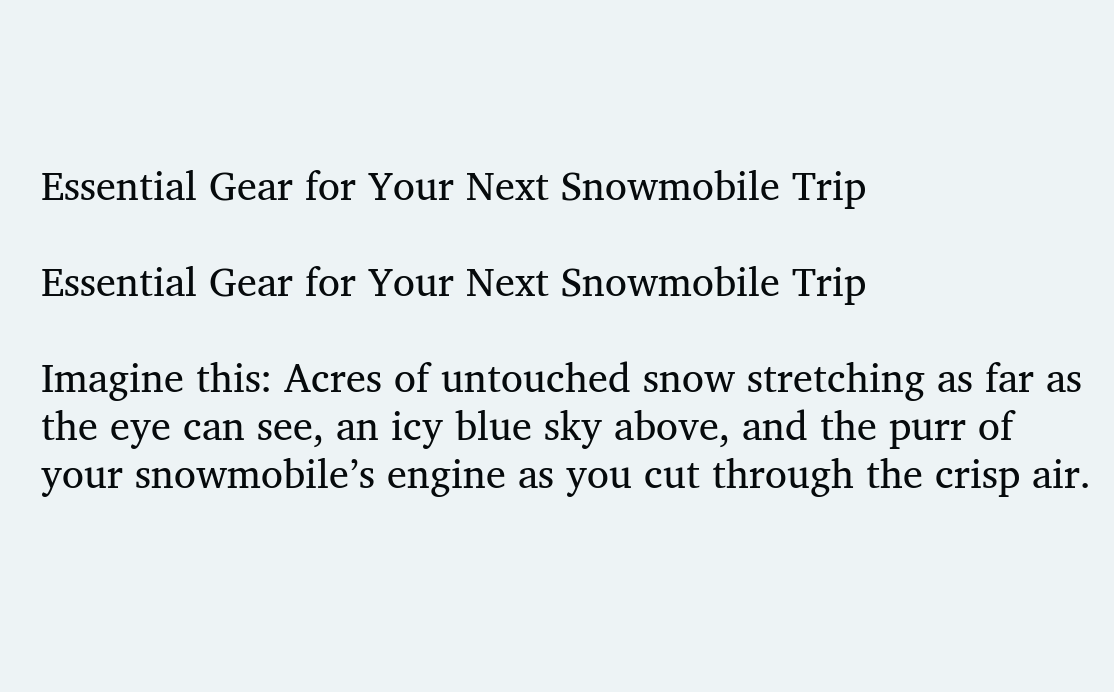Essential Gear for Your Next Snowmobile Trip

Essential Gear for Your Next Snowmobile Trip

Imagine this: Acres of untouched snow stretching as far as the eye can see, an icy blue sky above, and the purr of your snowmobile’s engine as you cut through the crisp air.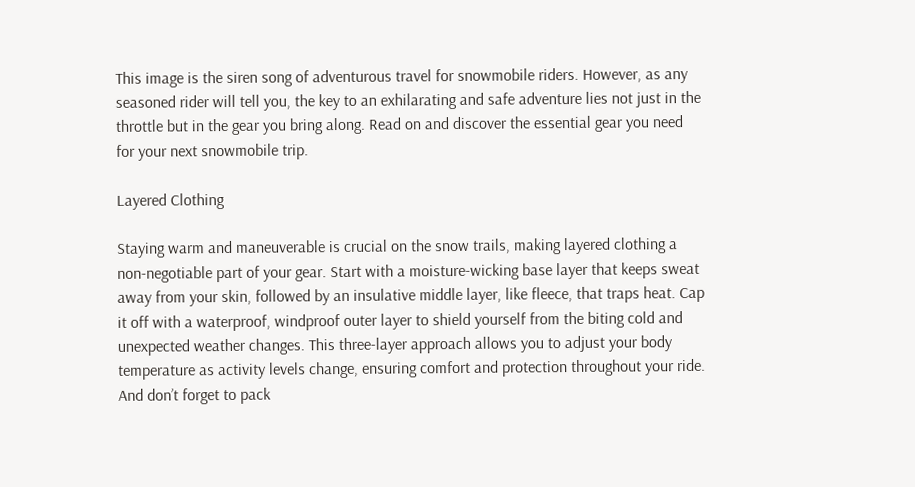This image is the siren song of adventurous travel for snowmobile riders. However, as any seasoned rider will tell you, the key to an exhilarating and safe adventure lies not just in the throttle but in the gear you bring along. Read on and discover the essential gear you need for your next snowmobile trip.

Layered Clothing

Staying warm and maneuverable is crucial on the snow trails, making layered clothing a non-negotiable part of your gear. Start with a moisture-wicking base layer that keeps sweat away from your skin, followed by an insulative middle layer, like fleece, that traps heat. Cap it off with a waterproof, windproof outer layer to shield yourself from the biting cold and unexpected weather changes. This three-layer approach allows you to adjust your body temperature as activity levels change, ensuring comfort and protection throughout your ride. And don’t forget to pack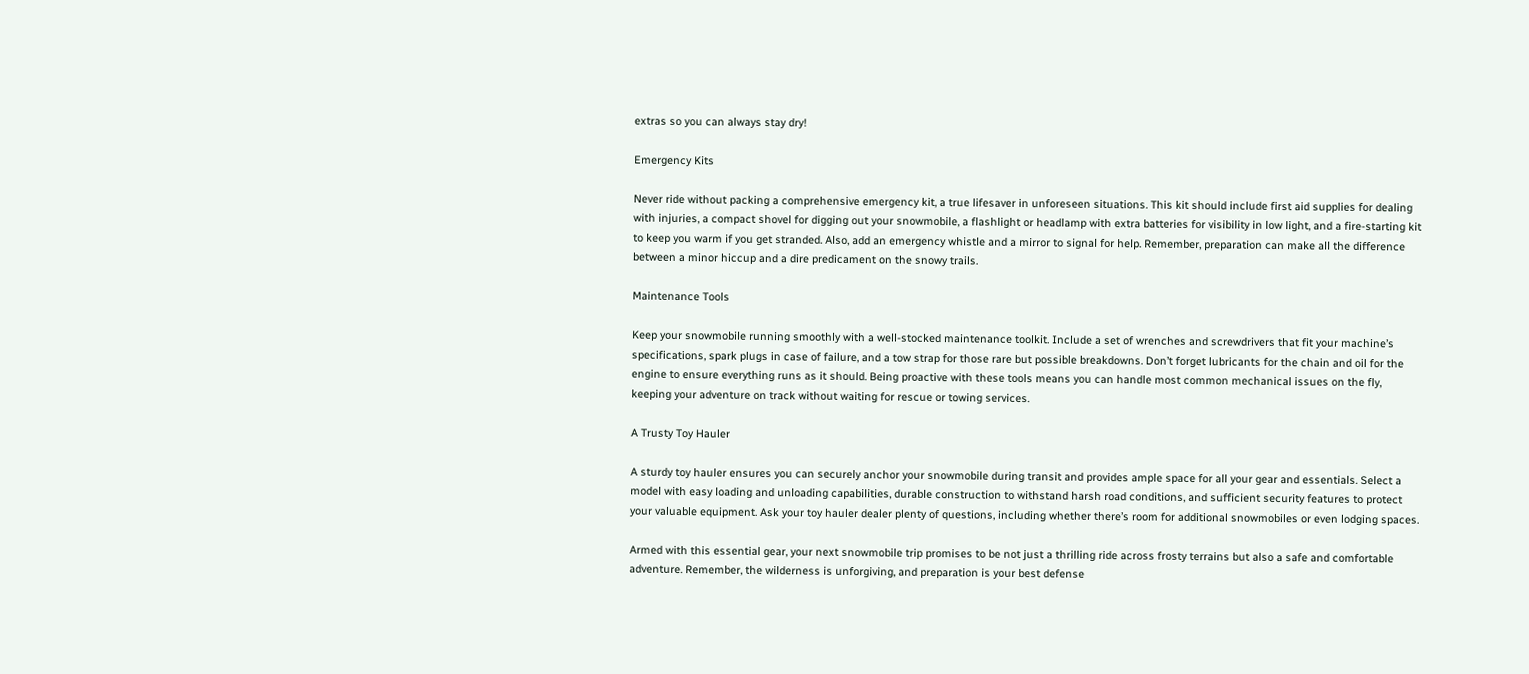extras so you can always stay dry!

Emergency Kits

Never ride without packing a comprehensive emergency kit, a true lifesaver in unforeseen situations. This kit should include first aid supplies for dealing with injuries, a compact shovel for digging out your snowmobile, a flashlight or headlamp with extra batteries for visibility in low light, and a fire-starting kit to keep you warm if you get stranded. Also, add an emergency whistle and a mirror to signal for help. Remember, preparation can make all the difference between a minor hiccup and a dire predicament on the snowy trails.

Maintenance Tools

Keep your snowmobile running smoothly with a well-stocked maintenance toolkit. Include a set of wrenches and screwdrivers that fit your machine’s specifications, spark plugs in case of failure, and a tow strap for those rare but possible breakdowns. Don’t forget lubricants for the chain and oil for the engine to ensure everything runs as it should. Being proactive with these tools means you can handle most common mechanical issues on the fly, keeping your adventure on track without waiting for rescue or towing services.

A Trusty Toy Hauler

A sturdy toy hauler ensures you can securely anchor your snowmobile during transit and provides ample space for all your gear and essentials. Select a model with easy loading and unloading capabilities, durable construction to withstand harsh road conditions, and sufficient security features to protect your valuable equipment. Ask your toy hauler dealer plenty of questions, including whether there’s room for additional snowmobiles or even lodging spaces.

Armed with this essential gear, your next snowmobile trip promises to be not just a thrilling ride across frosty terrains but also a safe and comfortable adventure. Remember, the wilderness is unforgiving, and preparation is your best defense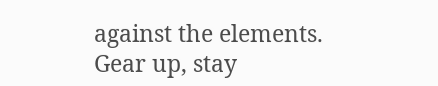against the elements. Gear up, stay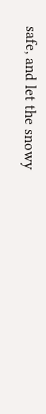safe, and let the snowy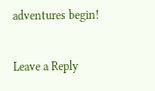adventures begin!

Leave a Reply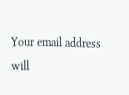Your email address will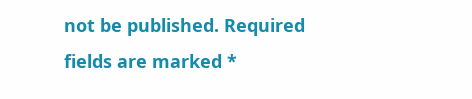not be published. Required fields are marked *